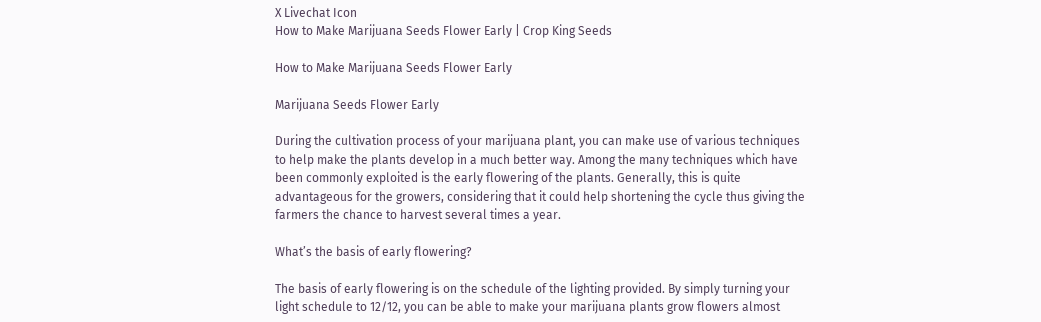X Livechat Icon
How to Make Marijuana Seeds Flower Early | Crop King Seeds

How to Make Marijuana Seeds Flower Early

Marijuana Seeds Flower Early

During the cultivation process of your marijuana plant, you can make use of various techniques to help make the plants develop in a much better way. Among the many techniques which have been commonly exploited is the early flowering of the plants. Generally, this is quite advantageous for the growers, considering that it could help shortening the cycle thus giving the farmers the chance to harvest several times a year.

What’s the basis of early flowering?

The basis of early flowering is on the schedule of the lighting provided. By simply turning your light schedule to 12/12, you can be able to make your marijuana plants grow flowers almost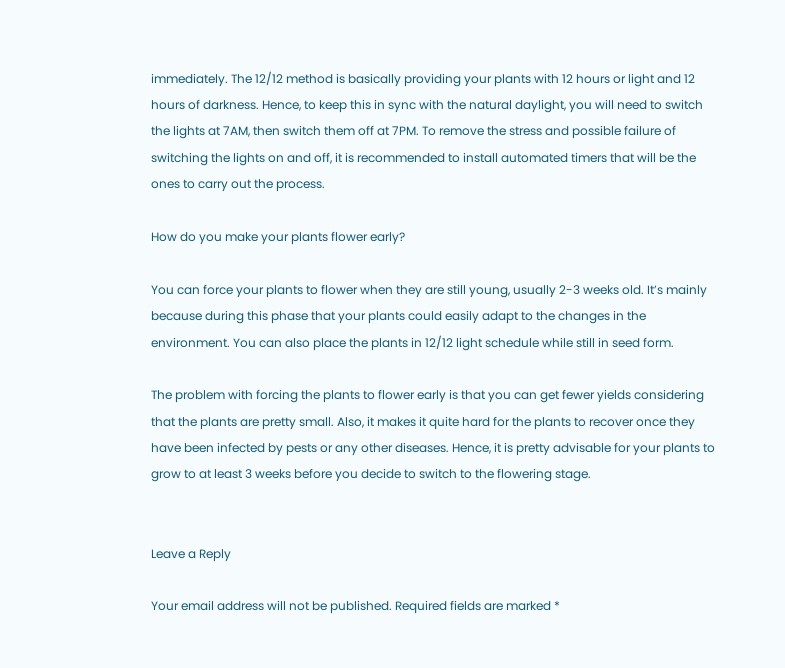immediately. The 12/12 method is basically providing your plants with 12 hours or light and 12 hours of darkness. Hence, to keep this in sync with the natural daylight, you will need to switch the lights at 7AM, then switch them off at 7PM. To remove the stress and possible failure of switching the lights on and off, it is recommended to install automated timers that will be the ones to carry out the process.

How do you make your plants flower early?

You can force your plants to flower when they are still young, usually 2-3 weeks old. It’s mainly because during this phase that your plants could easily adapt to the changes in the environment. You can also place the plants in 12/12 light schedule while still in seed form.

The problem with forcing the plants to flower early is that you can get fewer yields considering that the plants are pretty small. Also, it makes it quite hard for the plants to recover once they have been infected by pests or any other diseases. Hence, it is pretty advisable for your plants to grow to at least 3 weeks before you decide to switch to the flowering stage.


Leave a Reply

Your email address will not be published. Required fields are marked *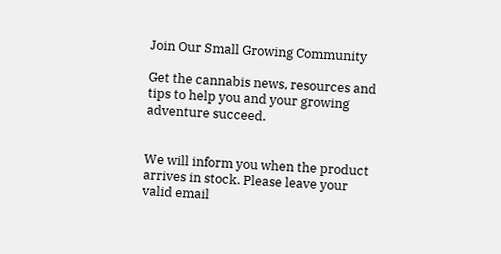Join Our Small Growing Community

Get the cannabis news, resources and tips to help you and your growing adventure succeed.


We will inform you when the product arrives in stock. Please leave your valid email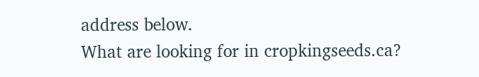address below.
What are looking for in cropkingseeds.ca?